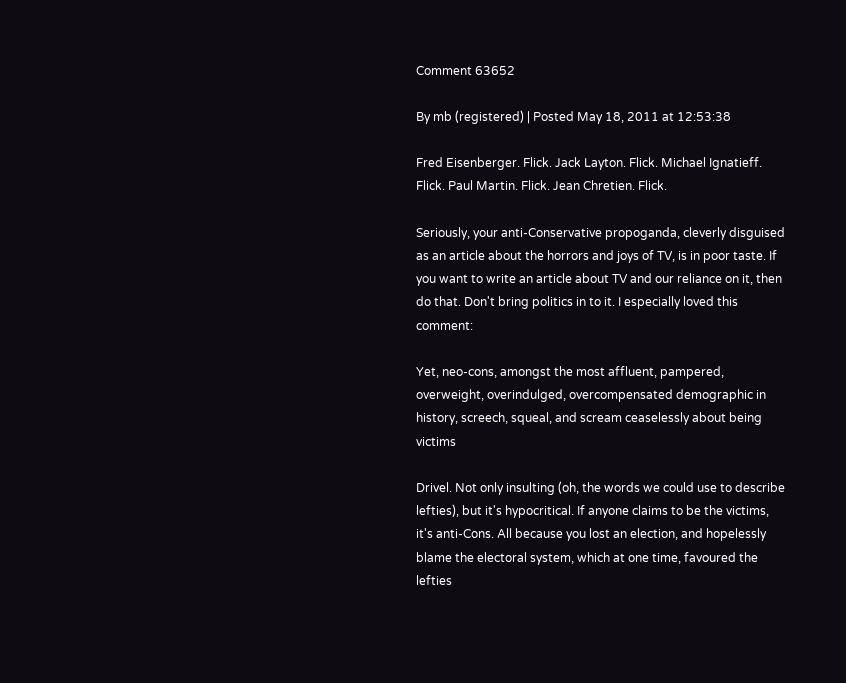Comment 63652

By mb (registered) | Posted May 18, 2011 at 12:53:38

Fred Eisenberger. Flick. Jack Layton. Flick. Michael Ignatieff. Flick. Paul Martin. Flick. Jean Chretien. Flick.

Seriously, your anti-Conservative propoganda, cleverly disguised as an article about the horrors and joys of TV, is in poor taste. If you want to write an article about TV and our reliance on it, then do that. Don't bring politics in to it. I especially loved this comment:

Yet, neo-cons, amongst the most affluent, pampered, overweight, overindulged, overcompensated demographic in history, screech, squeal, and scream ceaselessly about being victims

Drivel. Not only insulting (oh, the words we could use to describe lefties), but it's hypocritical. If anyone claims to be the victims, it's anti-Cons. All because you lost an election, and hopelessly blame the electoral system, which at one time, favoured the lefties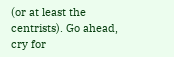(or at least the centrists). Go ahead, cry for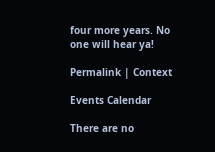four more years. No one will hear ya!

Permalink | Context

Events Calendar

There are no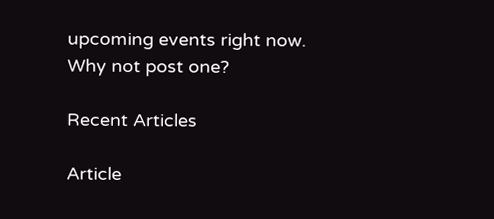upcoming events right now.
Why not post one?

Recent Articles

Article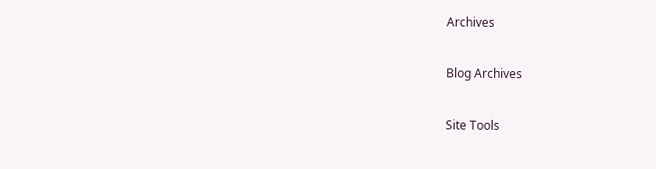Archives

Blog Archives

Site Tools